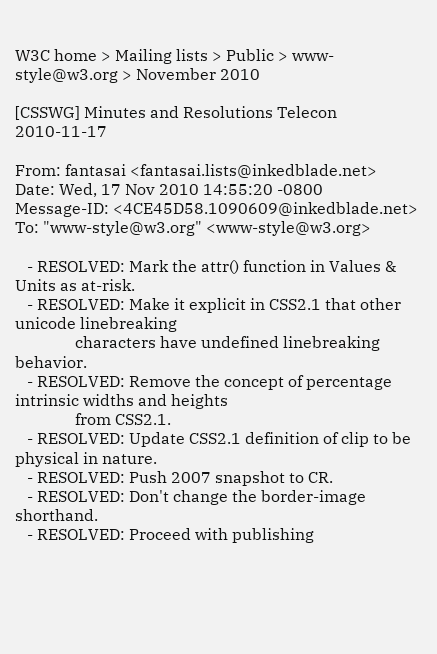W3C home > Mailing lists > Public > www-style@w3.org > November 2010

[CSSWG] Minutes and Resolutions Telecon 2010-11-17

From: fantasai <fantasai.lists@inkedblade.net>
Date: Wed, 17 Nov 2010 14:55:20 -0800
Message-ID: <4CE45D58.1090609@inkedblade.net>
To: "www-style@w3.org" <www-style@w3.org>

   - RESOLVED: Mark the attr() function in Values & Units as at-risk.
   - RESOLVED: Make it explicit in CSS2.1 that other unicode linebreaking
               characters have undefined linebreaking behavior.
   - RESOLVED: Remove the concept of percentage intrinsic widths and heights
               from CSS2.1.
   - RESOLVED: Update CSS2.1 definition of clip to be physical in nature.
   - RESOLVED: Push 2007 snapshot to CR.
   - RESOLVED: Don't change the border-image shorthand.
   - RESOLVED: Proceed with publishing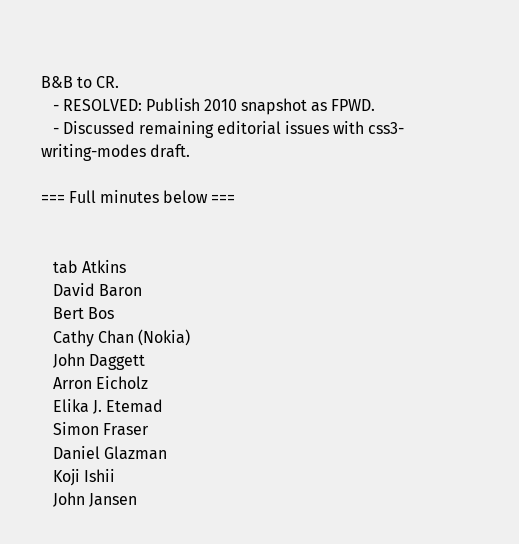B&B to CR.
   - RESOLVED: Publish 2010 snapshot as FPWD.
   - Discussed remaining editorial issues with css3-writing-modes draft.

=== Full minutes below ===


   tab Atkins
   David Baron
   Bert Bos
   Cathy Chan (Nokia)
   John Daggett
   Arron Eicholz
   Elika J. Etemad
   Simon Fraser
   Daniel Glazman
   Koji Ishii
   John Jansen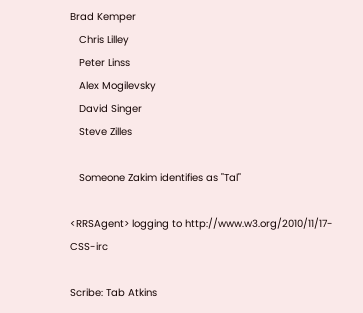Brad Kemper
   Chris Lilley
   Peter Linss
   Alex Mogilevsky
   David Singer
   Steve Zilles

   Someone Zakim identifies as "Tal"

<RRSAgent> logging to http://www.w3.org/2010/11/17-CSS-irc

Scribe: Tab Atkins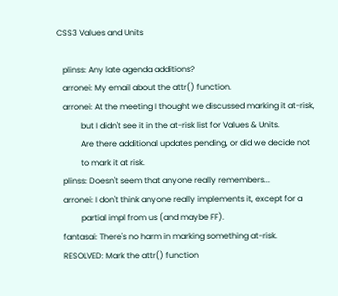CSS3 Values and Units

   plinss: Any late agenda additions?
   arronei: My email about the attr() function.
   arronei: At the meeting I thought we discussed marking it at-risk,
            but I didn't see it in the at-risk list for Values & Units.
            Are there additional updates pending, or did we decide not
            to mark it at risk.
   plinss: Doesn't seem that anyone really remembers...
   arronei: I don't think anyone really implements it, except for a
            partial impl from us (and maybe FF).
   fantasai: There's no harm in marking something at-risk.
   RESOLVED: Mark the attr() function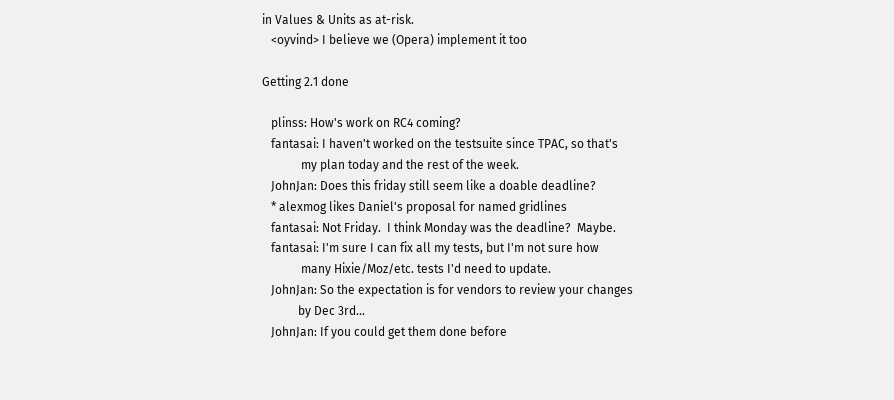in Values & Units as at-risk.
   <oyvind> I believe we (Opera) implement it too

Getting 2.1 done

   plinss: How's work on RC4 coming?
   fantasai: I haven't worked on the testsuite since TPAC, so that's
             my plan today and the rest of the week.
   JohnJan: Does this friday still seem like a doable deadline?
   * alexmog likes Daniel's proposal for named gridlines
   fantasai: Not Friday.  I think Monday was the deadline?  Maybe.
   fantasai: I'm sure I can fix all my tests, but I'm not sure how
             many Hixie/Moz/etc. tests I'd need to update.
   JohnJan: So the expectation is for vendors to review your changes
            by Dec 3rd...
   JohnJan: If you could get them done before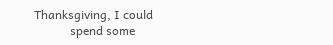Thanksgiving, I could
            spend some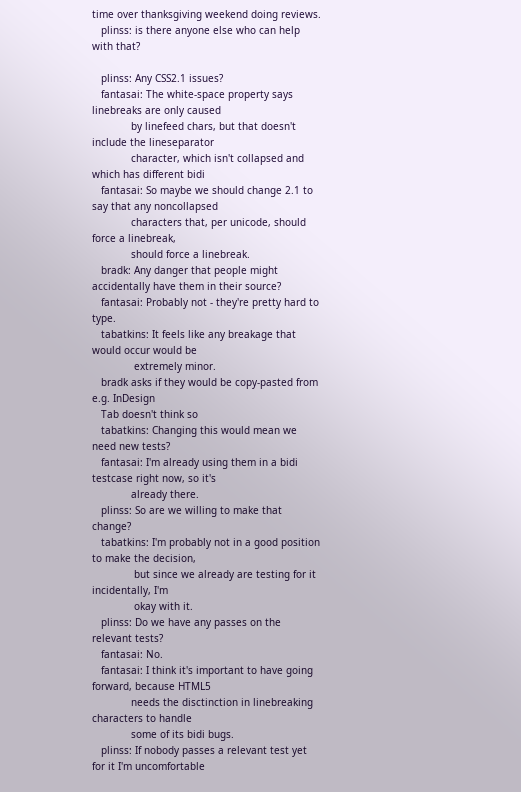time over thanksgiving weekend doing reviews.
   plinss: is there anyone else who can help with that?

   plinss: Any CSS2.1 issues?
   fantasai: The white-space property says linebreaks are only caused
             by linefeed chars, but that doesn't include the lineseparator
             character, which isn't collapsed and which has different bidi
   fantasai: So maybe we should change 2.1 to say that any noncollapsed
             characters that, per unicode, should force a linebreak,
             should force a linebreak.
   bradk: Any danger that people might accidentally have them in their source?
   fantasai: Probably not - they're pretty hard to type.
   tabatkins: It feels like any breakage that would occur would be
              extremely minor.
   bradk asks if they would be copy-pasted from e.g. InDesign
   Tab doesn't think so
   tabatkins: Changing this would mean we need new tests?
   fantasai: I'm already using them in a bidi testcase right now, so it's
             already there.
   plinss: So are we willing to make that change?
   tabatkins: I'm probably not in a good position to make the decision,
              but since we already are testing for it incidentally, I'm
              okay with it.
   plinss: Do we have any passes on the relevant tests?
   fantasai: No.
   fantasai: I think it's important to have going forward, because HTML5
             needs the disctinction in linebreaking characters to handle
             some of its bidi bugs.
   plinss: If nobody passes a relevant test yet for it I'm uncomfortable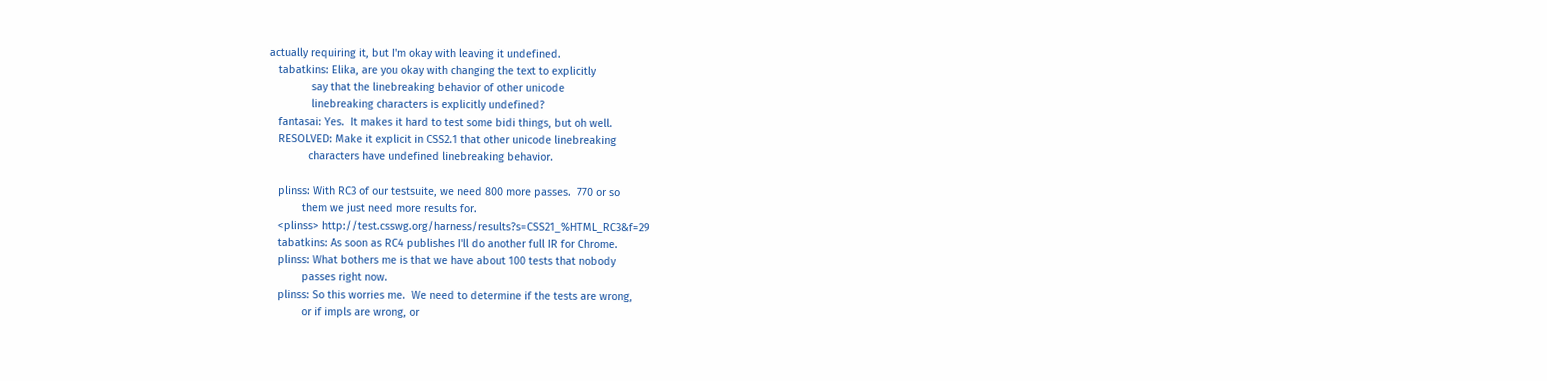actually requiring it, but I'm okay with leaving it undefined.
   tabatkins: Elika, are you okay with changing the text to explicitly
              say that the linebreaking behavior of other unicode
              linebreaking characters is explicitly undefined?
   fantasai: Yes.  It makes it hard to test some bidi things, but oh well.
   RESOLVED: Make it explicit in CSS2.1 that other unicode linebreaking
             characters have undefined linebreaking behavior.

   plinss: With RC3 of our testsuite, we need 800 more passes.  770 or so
           them we just need more results for.
   <plinss> http://test.csswg.org/harness/results?s=CSS21_%HTML_RC3&f=29
   tabatkins: As soon as RC4 publishes I'll do another full IR for Chrome.
   plinss: What bothers me is that we have about 100 tests that nobody
           passes right now.
   plinss: So this worries me.  We need to determine if the tests are wrong,
           or if impls are wrong, or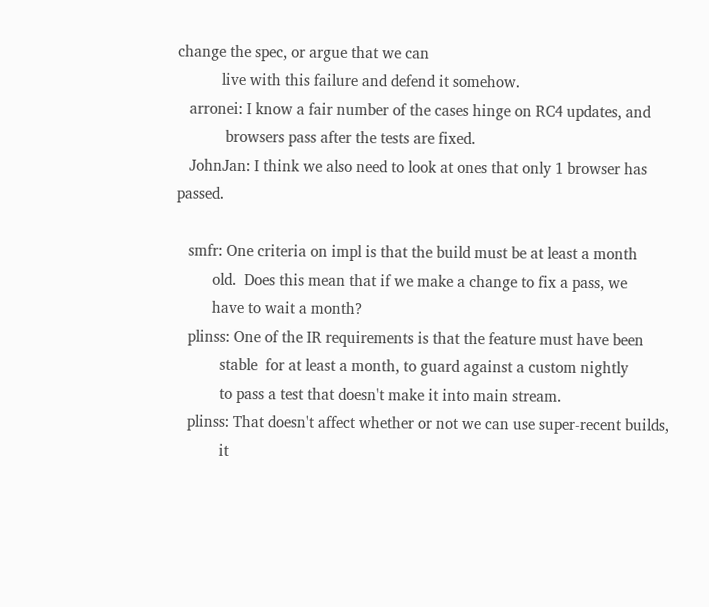change the spec, or argue that we can
           live with this failure and defend it somehow.
   arronei: I know a fair number of the cases hinge on RC4 updates, and
            browsers pass after the tests are fixed.
   JohnJan: I think we also need to look at ones that only 1 browser has passed.

   smfr: One criteria on impl is that the build must be at least a month
         old.  Does this mean that if we make a change to fix a pass, we
         have to wait a month?
   plinss: One of the IR requirements is that the feature must have been
           stable  for at least a month, to guard against a custom nightly
           to pass a test that doesn't make it into main stream.
   plinss: That doesn't affect whether or not we can use super-recent builds,
           it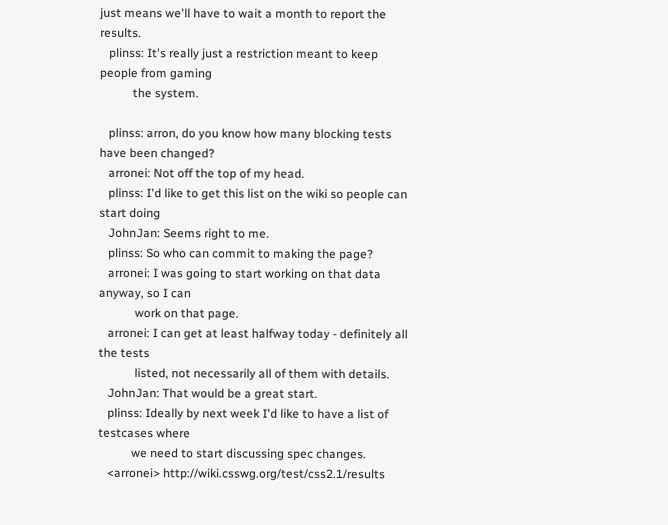just means we'll have to wait a month to report the results.
   plinss: It's really just a restriction meant to keep people from gaming
           the system.

   plinss: arron, do you know how many blocking tests have been changed?
   arronei: Not off the top of my head.
   plinss: I'd like to get this list on the wiki so people can start doing
   JohnJan: Seems right to me.
   plinss: So who can commit to making the page?
   arronei: I was going to start working on that data anyway, so I can
            work on that page.
   arronei: I can get at least halfway today - definitely all the tests
            listed, not necessarily all of them with details.
   JohnJan: That would be a great start.
   plinss: Ideally by next week I'd like to have a list of testcases where
           we need to start discussing spec changes.
   <arronei> http://wiki.csswg.org/test/css2.1/results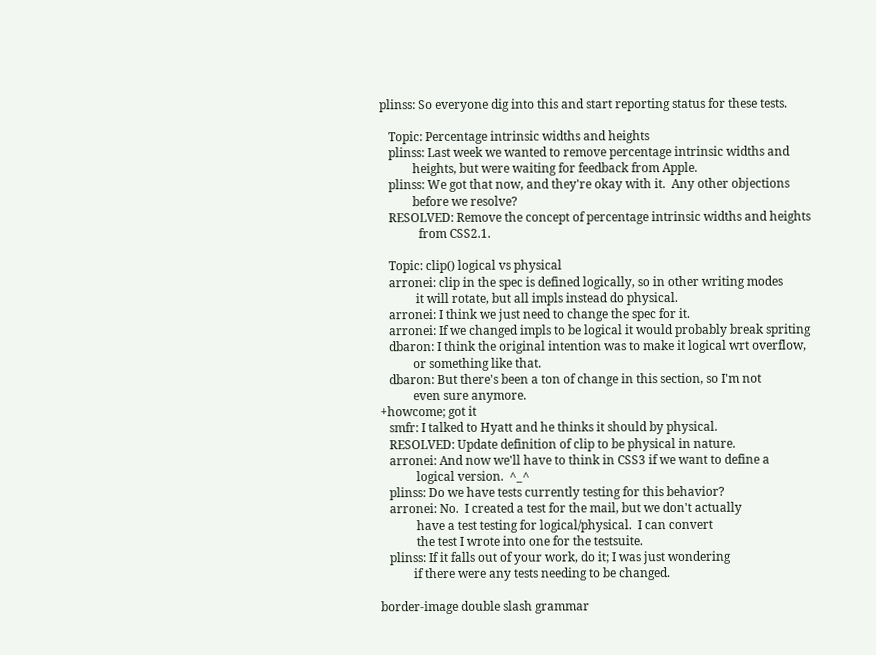plinss: So everyone dig into this and start reporting status for these tests.

   Topic: Percentage intrinsic widths and heights
   plinss: Last week we wanted to remove percentage intrinsic widths and
           heights, but were waiting for feedback from Apple.
   plinss: We got that now, and they're okay with it.  Any other objections
           before we resolve?
   RESOLVED: Remove the concept of percentage intrinsic widths and heights
             from CSS2.1.

   Topic: clip() logical vs physical
   arronei: clip in the spec is defined logically, so in other writing modes
            it will rotate, but all impls instead do physical.
   arronei: I think we just need to change the spec for it.
   arronei: If we changed impls to be logical it would probably break spriting
   dbaron: I think the original intention was to make it logical wrt overflow,
           or something like that.
   dbaron: But there's been a ton of change in this section, so I'm not
           even sure anymore.
+howcome; got it
   smfr: I talked to Hyatt and he thinks it should by physical.
   RESOLVED: Update definition of clip to be physical in nature.
   arronei: And now we'll have to think in CSS3 if we want to define a
            logical version.  ^_^
   plinss: Do we have tests currently testing for this behavior?
   arronei: No.  I created a test for the mail, but we don't actually
            have a test testing for logical/physical.  I can convert
            the test I wrote into one for the testsuite.
   plinss: If it falls out of your work, do it; I was just wondering
           if there were any tests needing to be changed.

border-image double slash grammar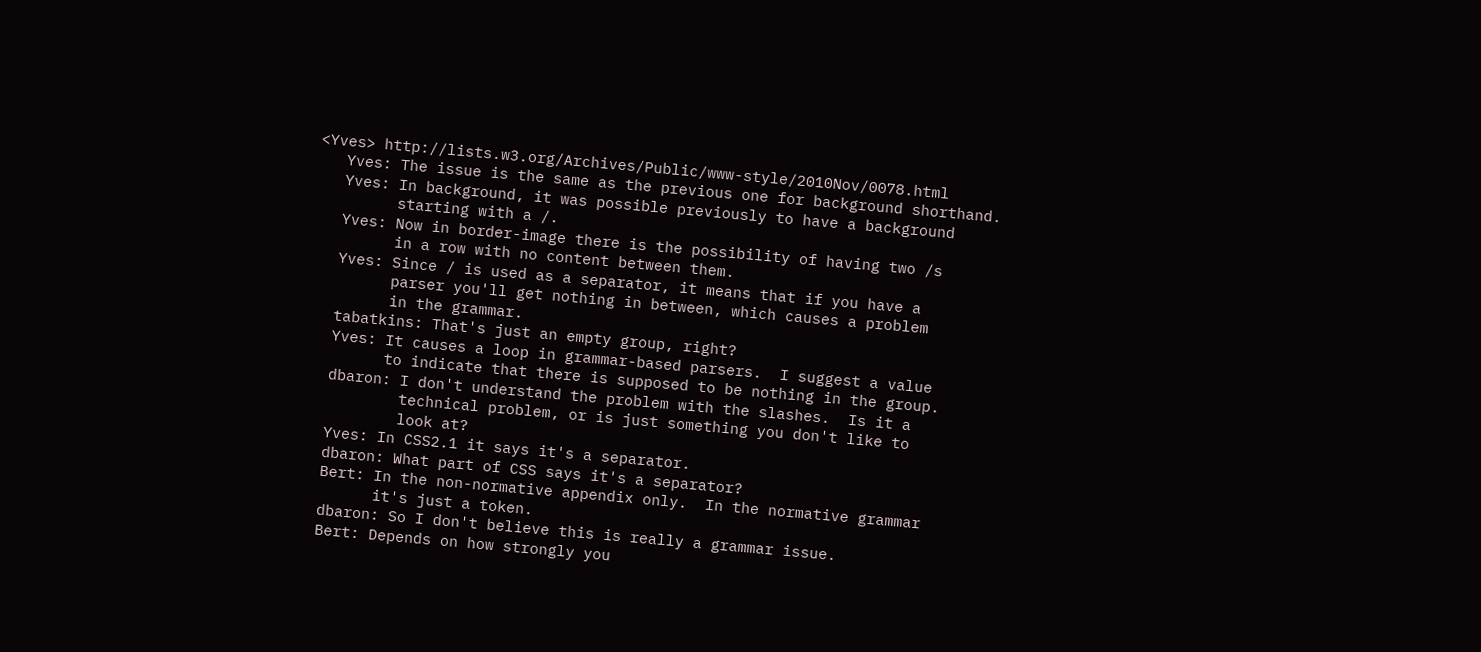<Yves> http://lists.w3.org/Archives/Public/www-style/2010Nov/0078.html
   Yves: The issue is the same as the previous one for background shorthand.
   Yves: In background, it was possible previously to have a background
         starting with a /.
   Yves: Now in border-image there is the possibility of having two /s
         in a row with no content between them.
   Yves: Since / is used as a separator, it means that if you have a
         parser you'll get nothing in between, which causes a problem
         in the grammar.
   tabatkins: That's just an empty group, right?
   Yves: It causes a loop in grammar-based parsers.  I suggest a value
         to indicate that there is supposed to be nothing in the group.
   dbaron: I don't understand the problem with the slashes.  Is it a
           technical problem, or is just something you don't like to
           look at?
   Yves: In CSS2.1 it says it's a separator.
   dbaron: What part of CSS says it's a separator?
   Bert: In the non-normative appendix only.  In the normative grammar
         it's just a token.
   dbaron: So I don't believe this is really a grammar issue.
   Bert: Depends on how strongly you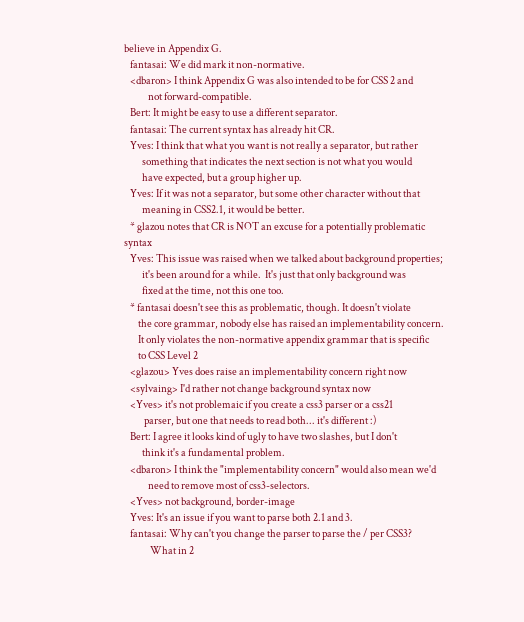believe in Appendix G.
   fantasai: We did mark it non-normative.
   <dbaron> I think Appendix G was also intended to be for CSS 2 and
            not forward-compatible.
   Bert: It might be easy to use a different separator.
   fantasai: The current syntax has already hit CR.
   Yves: I think that what you want is not really a separator, but rather
         something that indicates the next section is not what you would
         have expected, but a group higher up.
   Yves: If it was not a separator, but some other character without that
         meaning in CSS2.1, it would be better.
   * glazou notes that CR is NOT an excuse for a potentially problematic syntax
   Yves: This issue was raised when we talked about background properties;
         it's been around for a while.  It's just that only background was
         fixed at the time, not this one too.
   * fantasai doesn't see this as problematic, though. It doesn't violate
       the core grammar, nobody else has raised an implementability concern.
       It only violates the non-normative appendix grammar that is specific
       to CSS Level 2
   <glazou> Yves does raise an implementability concern right now
   <sylvaing> I'd rather not change background syntax now
   <Yves> it's not problemaic if you create a css3 parser or a css21
          parser, but one that needs to read both... it's different :)
   Bert: I agree it looks kind of ugly to have two slashes, but I don't
         think it's a fundamental problem.
   <dbaron> I think the "implementability concern" would also mean we'd
            need to remove most of css3-selectors.
   <Yves> not background, border-image
   Yves: It's an issue if you want to parse both 2.1 and 3.
   fantasai: Why can't you change the parser to parse the / per CSS3?
             What in 2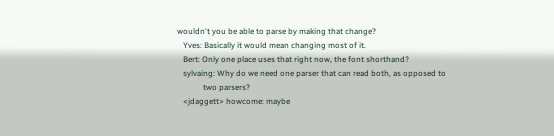wouldn't you be able to parse by making that change?
   Yves: Basically it would mean changing most of it.
   Bert: Only one place uses that right now, the font shorthand?
   sylvaing: Why do we need one parser that can read both, as opposed to
             two parsers?
   <jdaggett> howcome: maybe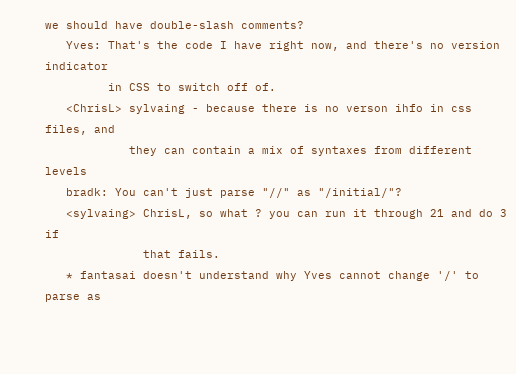we should have double-slash comments?
   Yves: That's the code I have right now, and there's no version indicator
         in CSS to switch off of.
   <ChrisL> sylvaing - because there is no verson ihfo in css files, and
            they can contain a mix of syntaxes from different levels
   bradk: You can't just parse "//" as "/initial/"?
   <sylvaing> ChrisL, so what ? you can run it through 21 and do 3 if
              that fails.
   * fantasai doesn't understand why Yves cannot change '/' to parse as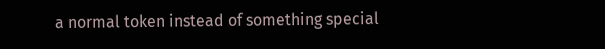a normal token instead of something special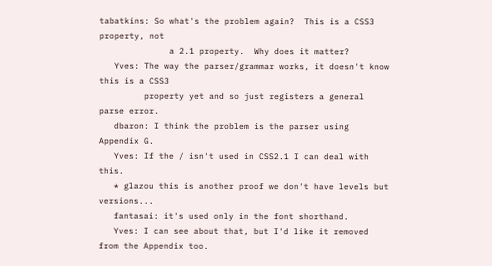tabatkins: So what's the problem again?  This is a CSS3 property, not
              a 2.1 property.  Why does it matter?
   Yves: The way the parser/grammar works, it doesn't know this is a CSS3
         property yet and so just registers a general parse error.
   dbaron: I think the problem is the parser using Appendix G.
   Yves: If the / isn't used in CSS2.1 I can deal with this.
   * glazou this is another proof we don't have levels but versions...
   fantasai: it's used only in the font shorthand.
   Yves: I can see about that, but I'd like it removed from the Appendix too.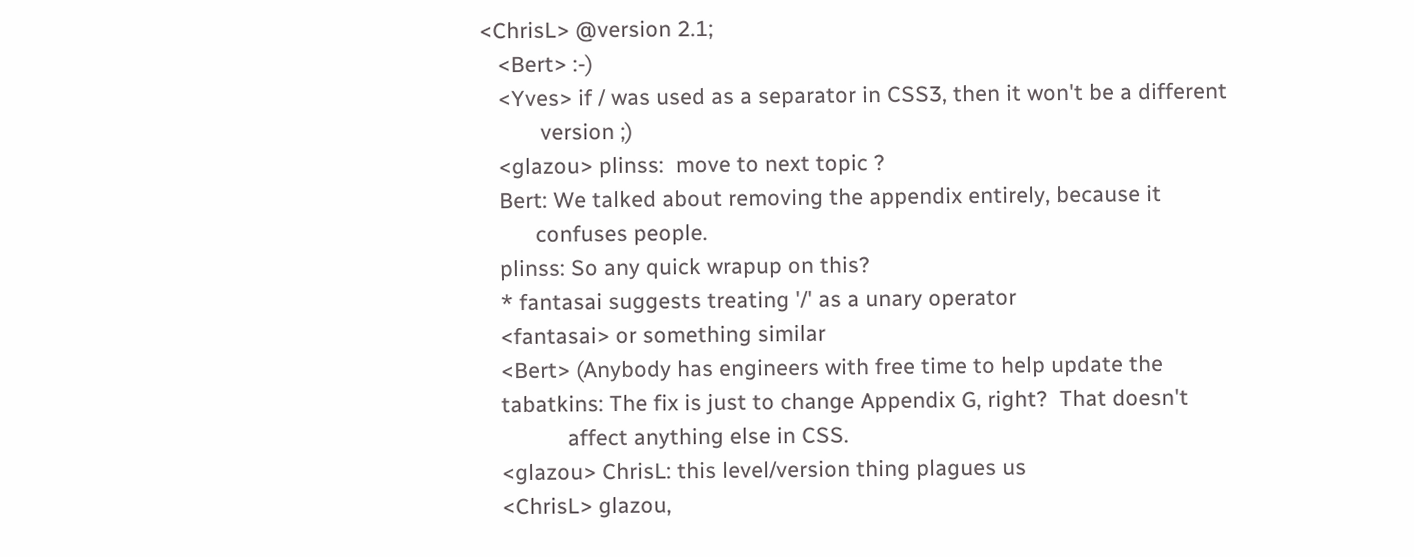<ChrisL> @version 2.1;
   <Bert> :-)
   <Yves> if / was used as a separator in CSS3, then it won't be a different
          version ;)
   <glazou> plinss:  move to next topic ?
   Bert: We talked about removing the appendix entirely, because it
         confuses people.
   plinss: So any quick wrapup on this?
   * fantasai suggests treating '/' as a unary operator
   <fantasai> or something similar
   <Bert> (Anybody has engineers with free time to help update the
   tabatkins: The fix is just to change Appendix G, right?  That doesn't
              affect anything else in CSS.
   <glazou> ChrisL: this level/version thing plagues us
   <ChrisL> glazou,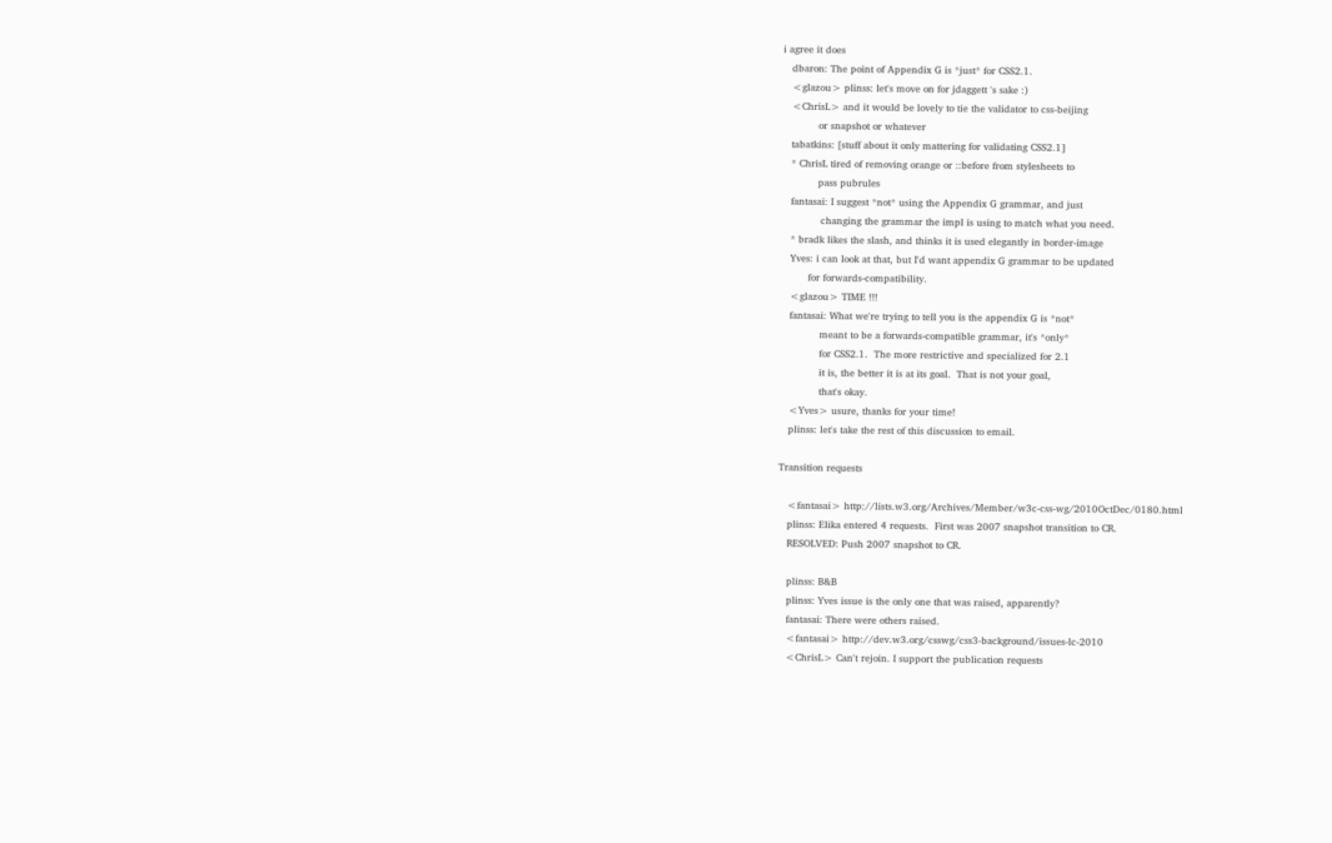i agree it does
   dbaron: The point of Appendix G is *just* for CSS2.1.
   <glazou> plinss: let's move on for jdaggett 's sake :)
   <ChrisL> and it would be lovely to tie the validator to css-beijing
            or snapshot or whatever
   tabatkins: [stuff about it only mattering for validating CSS2.1]
   * ChrisL tired of removing orange or ::before from stylesheets to
            pass pubrules
   fantasai: I suggest *not* using the Appendix G grammar, and just
             changing the grammar the impl is using to match what you need.
   * bradk likes the slash, and thinks it is used elegantly in border-image
   Yves: i can look at that, but I'd want appendix G grammar to be updated
         for forwards-compatibility.
   <glazou> TIME !!!
   fantasai: What we're trying to tell you is the appendix G is *not*
             meant to be a forwards-compatible grammar, it's *only*
             for CSS2.1.  The more restrictive and specialized for 2.1
             it is, the better it is at its goal.  That is not your goal,
             that's okay.
   <Yves> usure, thanks for your time!
   plinss: let's take the rest of this discussion to email.

Transition requests

   <fantasai> http://lists.w3.org/Archives/Member/w3c-css-wg/2010OctDec/0180.html
   plinss: Elika entered 4 requests.  First was 2007 snapshot transition to CR.
   RESOLVED: Push 2007 snapshot to CR.

   plinss: B&B
   plinss: Yves issue is the only one that was raised, apparently?
   fantasai: There were others raised.
   <fantasai> http://dev.w3.org/csswg/css3-background/issues-lc-2010
   <ChrisL> Can't rejoin. I support the publication requests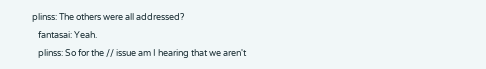plinss: The others were all addressed?
   fantasai: Yeah.
   plinss: So for the // issue am I hearing that we aren't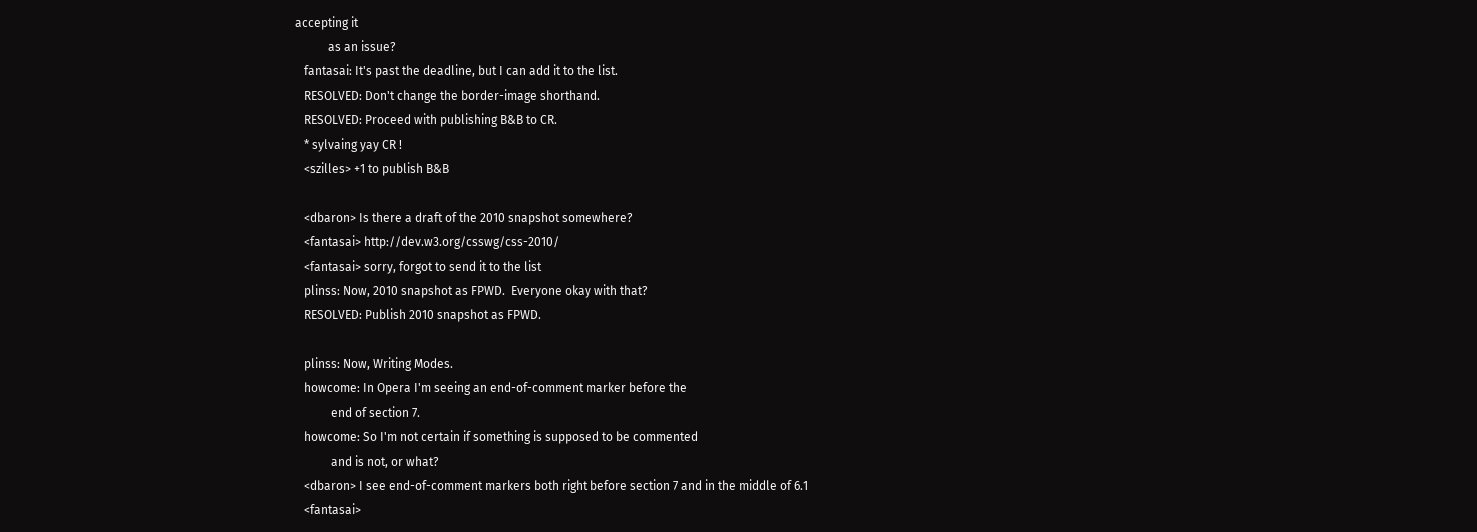accepting it
           as an issue?
   fantasai: It's past the deadline, but I can add it to the list.
   RESOLVED: Don't change the border-image shorthand.
   RESOLVED: Proceed with publishing B&B to CR.
   * sylvaing yay CR !
   <szilles> +1 to publish B&B

   <dbaron> Is there a draft of the 2010 snapshot somewhere?
   <fantasai> http://dev.w3.org/csswg/css-2010/
   <fantasai> sorry, forgot to send it to the list
   plinss: Now, 2010 snapshot as FPWD.  Everyone okay with that?
   RESOLVED: Publish 2010 snapshot as FPWD.

   plinss: Now, Writing Modes.
   howcome: In Opera I'm seeing an end-of-comment marker before the
            end of section 7.
   howcome: So I'm not certain if something is supposed to be commented
            and is not, or what?
   <dbaron> I see end-of-comment markers both right before section 7 and in the middle of 6.1
   <fantasai>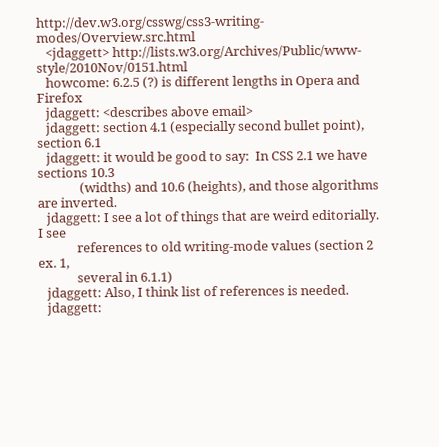http://dev.w3.org/csswg/css3-writing-modes/Overview.src.html
   <jdaggett> http://lists.w3.org/Archives/Public/www-style/2010Nov/0151.html
   howcome: 6.2.5 (?) is different lengths in Opera and Firefox
   jdaggett: <describes above email>
   jdaggett: section 4.1 (especially second bullet point), section 6.1
   jdaggett: it would be good to say:  In CSS 2.1 we have sections 10.3
              (widths) and 10.6 (heights), and those algorithms are inverted.
   jdaggett: I see a lot of things that are weird editorially.  I see
             references to old writing-mode values (section 2 ex. 1,
             several in 6.1.1)
   jdaggett: Also, I think list of references is needed.
   jdaggett: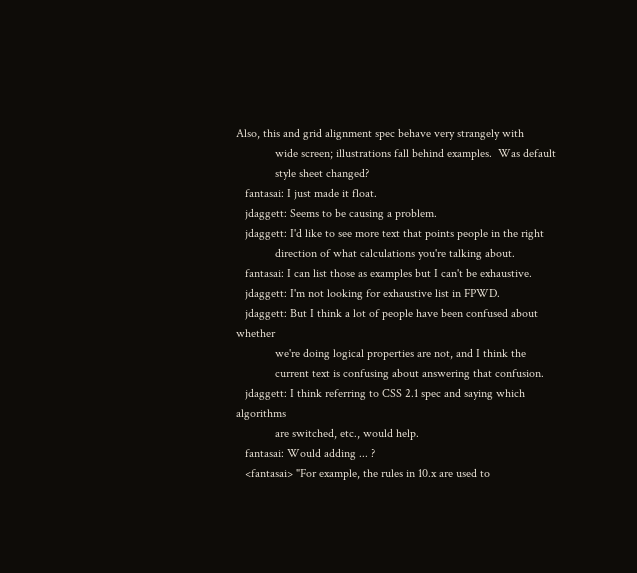Also, this and grid alignment spec behave very strangely with
             wide screen; illustrations fall behind examples.  Was default
             style sheet changed?
   fantasai: I just made it float.
   jdaggett: Seems to be causing a problem.
   jdaggett: I'd like to see more text that points people in the right
             direction of what calculations you're talking about.
   fantasai: I can list those as examples but I can't be exhaustive.
   jdaggett: I'm not looking for exhaustive list in FPWD.
   jdaggett: But I think a lot of people have been confused about whether
             we're doing logical properties are not, and I think the
             current text is confusing about answering that confusion.
   jdaggett: I think referring to CSS 2.1 spec and saying which algorithms
             are switched, etc., would help.
   fantasai: Would adding ... ?
   <fantasai> "For example, the rules in 10.x are used to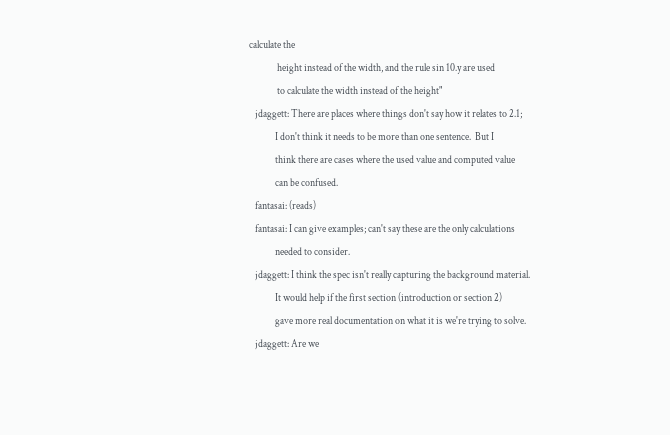calculate the
              height instead of the width, and the rule sin 10.y are used
              to calculate the width instead of the height"
   jdaggett: There are places where things don't say how it relates to 2.1;
             I don't think it needs to be more than one sentence.  But I
             think there are cases where the used value and computed value
             can be confused.
   fantasai: (reads)
   fantasai: I can give examples; can't say these are the only calculations
             needed to consider.
   jdaggett: I think the spec isn't really capturing the background material.
             It would help if the first section (introduction or section 2)
             gave more real documentation on what it is we're trying to solve.
   jdaggett: Are we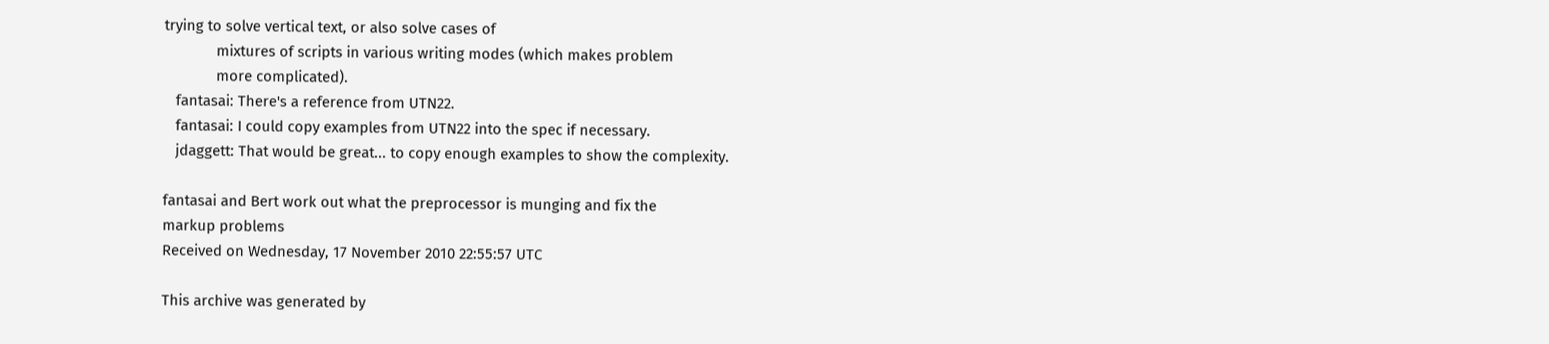trying to solve vertical text, or also solve cases of
             mixtures of scripts in various writing modes (which makes problem
             more complicated).
   fantasai: There's a reference from UTN22.
   fantasai: I could copy examples from UTN22 into the spec if necessary.
   jdaggett: That would be great... to copy enough examples to show the complexity.

fantasai and Bert work out what the preprocessor is munging and fix the
markup problems
Received on Wednesday, 17 November 2010 22:55:57 UTC

This archive was generated by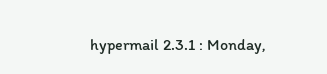hypermail 2.3.1 : Monday,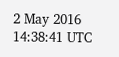2 May 2016 14:38:41 UTC